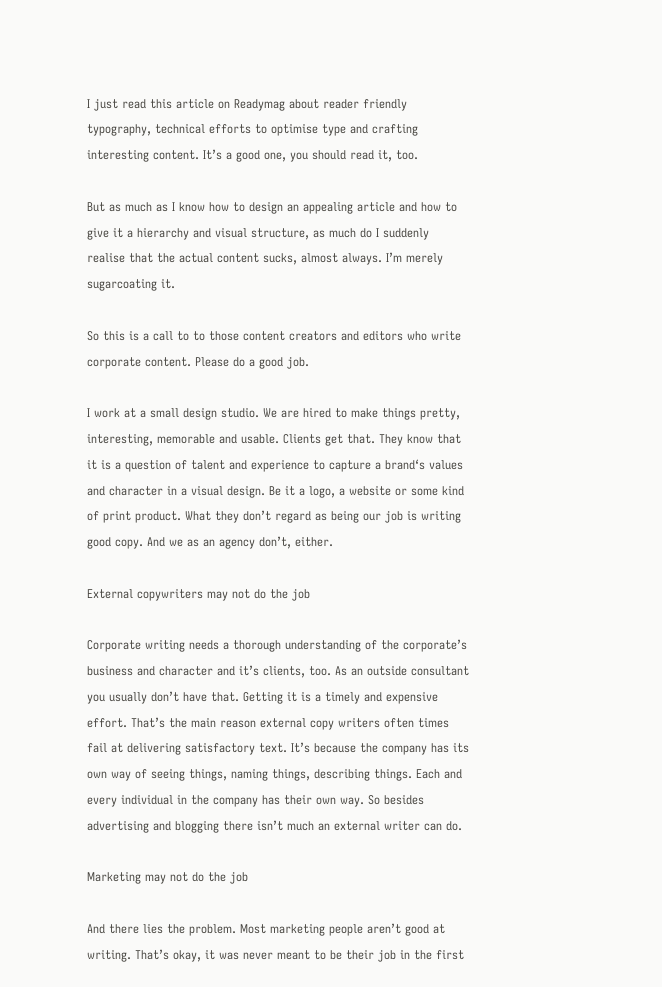I just read this article on Readymag about reader friendly typography, technical efforts to optimise type and crafting interesting content. It’s a good one, you should read it, too.

But as much as I know how to design an appealing article and how to give it a hierarchy and visual structure, as much do I suddenly realise that the actual content sucks, almost always. I’m merely sugarcoating it.

So this is a call to to those content creators and editors who write corporate content. Please do a good job.

I work at a small design studio. We are hired to make things pretty, interesting, memorable and usable. Clients get that. They know that it is a question of talent and experience to capture a brand‘s values and character in a visual design. Be it a logo, a website or some kind of print product. What they don’t regard as being our job is writing good copy. And we as an agency don’t, either.

External copywriters may not do the job

Corporate writing needs a thorough understanding of the corporate’s business and character and it’s clients, too. As an outside consultant you usually don’t have that. Getting it is a timely and expensive effort. That’s the main reason external copy writers often times fail at delivering satisfactory text. It’s because the company has its own way of seeing things, naming things, describing things. Each and every individual in the company has their own way. So besides advertising and blogging there isn’t much an external writer can do.

Marketing may not do the job

And there lies the problem. Most marketing people aren’t good at writing. That’s okay, it was never meant to be their job in the first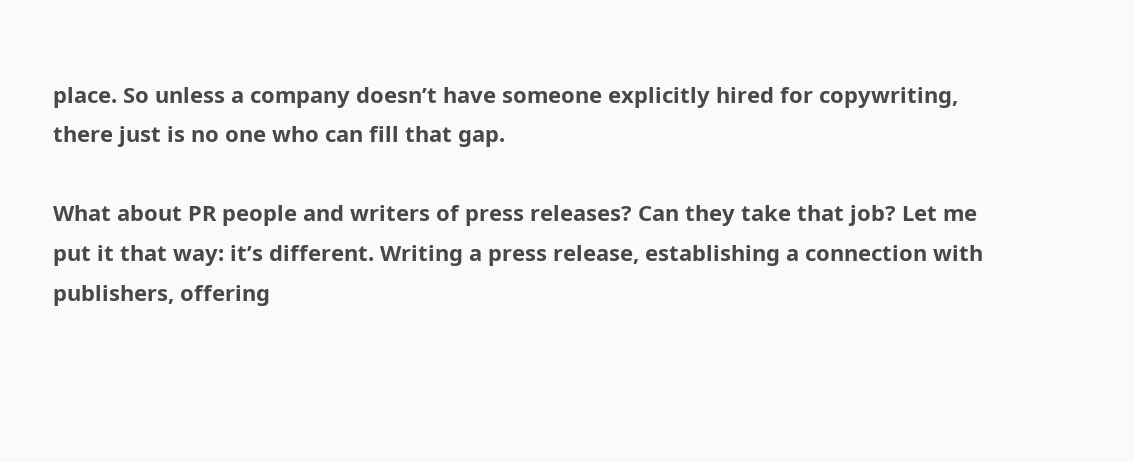place. So unless a company doesn’t have someone explicitly hired for copywriting, there just is no one who can fill that gap.

What about PR people and writers of press releases? Can they take that job? Let me put it that way: it’s different. Writing a press release, establishing a connection with publishers, offering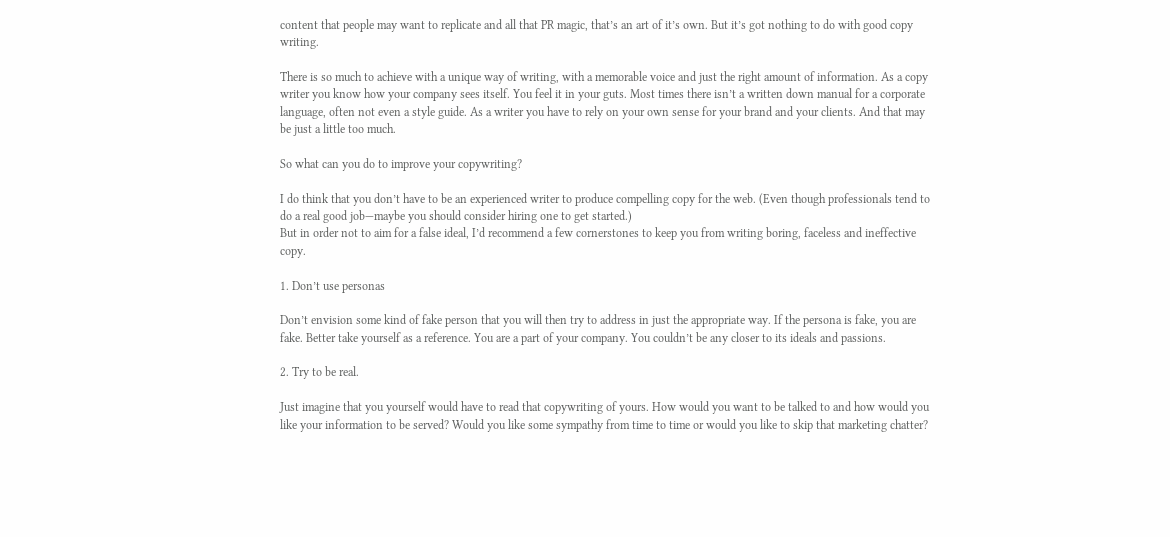content that people may want to replicate and all that PR magic, that’s an art of it’s own. But it’s got nothing to do with good copy writing.

There is so much to achieve with a unique way of writing, with a memorable voice and just the right amount of information. As a copy writer you know how your company sees itself. You feel it in your guts. Most times there isn’t a written down manual for a corporate language, often not even a style guide. As a writer you have to rely on your own sense for your brand and your clients. And that may be just a little too much.

So what can you do to improve your copywriting?

I do think that you don’t have to be an experienced writer to produce compelling copy for the web. (Even though professionals tend to do a real good job—maybe you should consider hiring one to get started.)
But in order not to aim for a false ideal, I’d recommend a few cornerstones to keep you from writing boring, faceless and ineffective copy.

1. Don’t use personas

Don’t envision some kind of fake person that you will then try to address in just the appropriate way. If the persona is fake, you are fake. Better take yourself as a reference. You are a part of your company. You couldn’t be any closer to its ideals and passions.

2. Try to be real.

Just imagine that you yourself would have to read that copywriting of yours. How would you want to be talked to and how would you like your information to be served? Would you like some sympathy from time to time or would you like to skip that marketing chatter?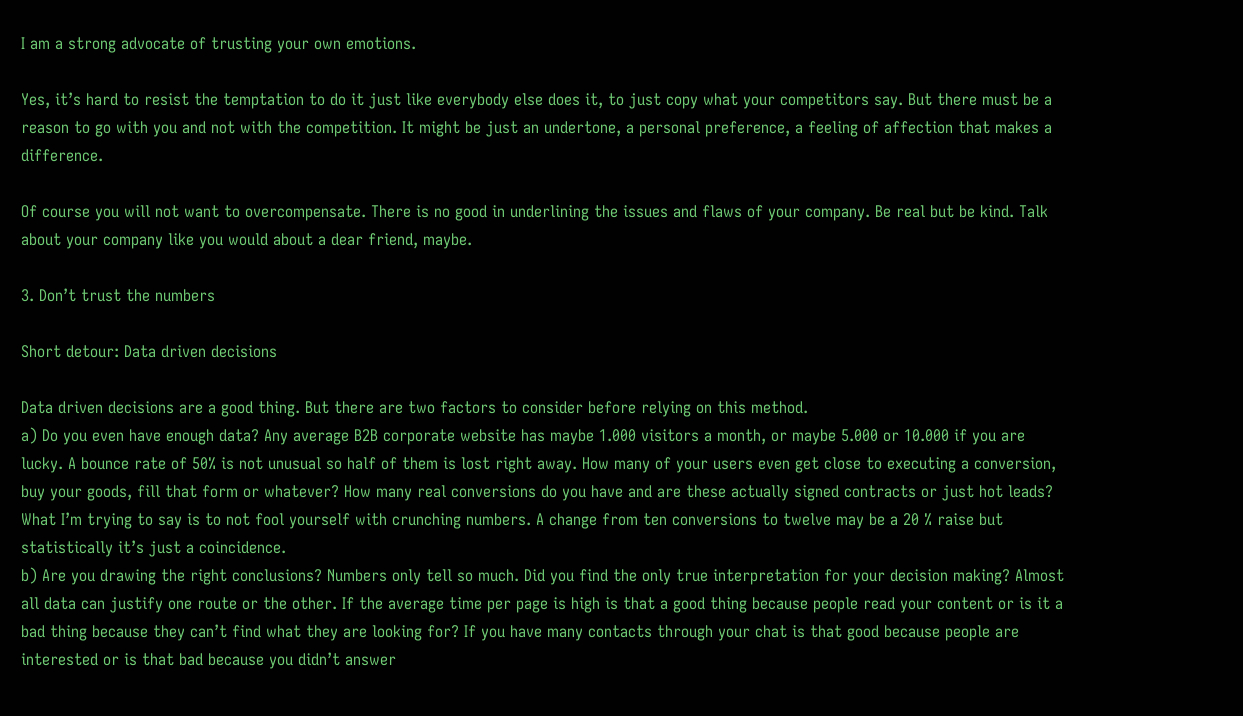I am a strong advocate of trusting your own emotions.

Yes, it’s hard to resist the temptation to do it just like everybody else does it, to just copy what your competitors say. But there must be a reason to go with you and not with the competition. It might be just an undertone, a personal preference, a feeling of affection that makes a difference.

Of course you will not want to overcompensate. There is no good in underlining the issues and flaws of your company. Be real but be kind. Talk about your company like you would about a dear friend, maybe.

3. Don’t trust the numbers

Short detour: Data driven decisions

Data driven decisions are a good thing. But there are two factors to consider before relying on this method.
a) Do you even have enough data? Any average B2B corporate website has maybe 1.000 visitors a month, or maybe 5.000 or 10.000 if you are lucky. A bounce rate of 50% is not unusual so half of them is lost right away. How many of your users even get close to executing a conversion, buy your goods, fill that form or whatever? How many real conversions do you have and are these actually signed contracts or just hot leads? What I’m trying to say is to not fool yourself with crunching numbers. A change from ten conversions to twelve may be a 20 % raise but statistically it’s just a coincidence.
b) Are you drawing the right conclusions? Numbers only tell so much. Did you find the only true interpretation for your decision making? Almost all data can justify one route or the other. If the average time per page is high is that a good thing because people read your content or is it a bad thing because they can’t find what they are looking for? If you have many contacts through your chat is that good because people are interested or is that bad because you didn’t answer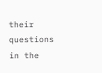their questions in the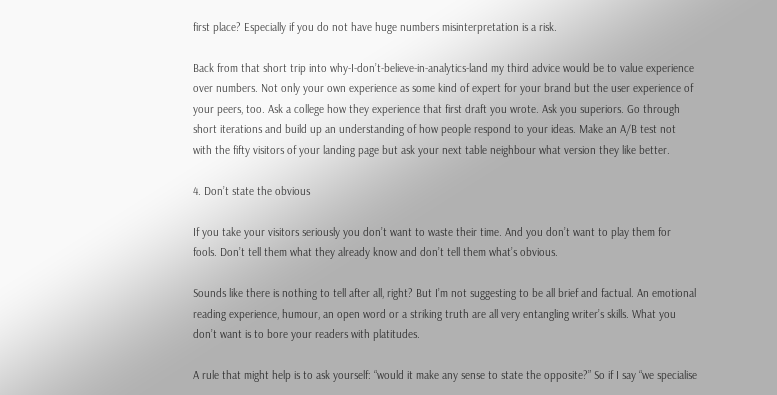first place? Especially if you do not have huge numbers misinterpretation is a risk.

Back from that short trip into why-I-don’t-believe-in-analytics-land my third advice would be to value experience over numbers. Not only your own experience as some kind of expert for your brand but the user experience of your peers, too. Ask a college how they experience that first draft you wrote. Ask you superiors. Go through short iterations and build up an understanding of how people respond to your ideas. Make an A/B test not with the fifty visitors of your landing page but ask your next table neighbour what version they like better.

4. Don’t state the obvious

If you take your visitors seriously you don’t want to waste their time. And you don’t want to play them for fools. Don’t tell them what they already know and don’t tell them what’s obvious.

Sounds like there is nothing to tell after all, right? But I’m not suggesting to be all brief and factual. An emotional reading experience, humour, an open word or a striking truth are all very entangling writer’s skills. What you don’t want is to bore your readers with platitudes.

A rule that might help is to ask yourself: “would it make any sense to state the opposite?” So if I say “we specialise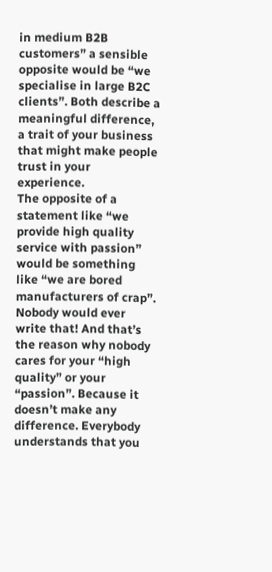in medium B2B customers” a sensible opposite would be “we specialise in large B2C clients”. Both describe a meaningful difference, a trait of your business that might make people trust in your experience.
The opposite of a statement like “we provide high quality service with passion” would be something like “we are bored manufacturers of crap”. Nobody would ever write that! And that’s the reason why nobody cares for your “high quality” or your “passion”. Because it doesn’t make any difference. Everybody understands that you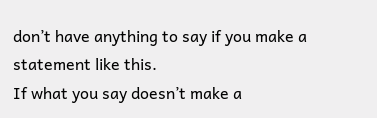don’t have anything to say if you make a statement like this.
If what you say doesn’t make a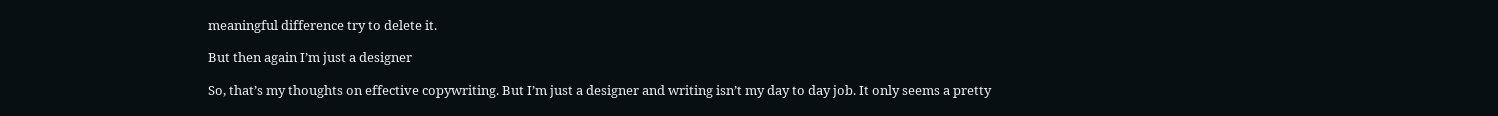meaningful difference try to delete it.

But then again I’m just a designer

So, that’s my thoughts on effective copywriting. But I’m just a designer and writing isn’t my day to day job. It only seems a pretty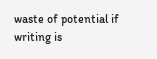waste of potential if writing is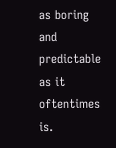as boring and predictable as it oftentimes is.